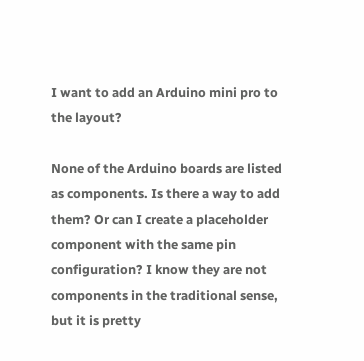I want to add an Arduino mini pro to the layout?

None of the Arduino boards are listed as components. Is there a way to add them? Or can I create a placeholder component with the same pin configuration? I know they are not components in the traditional sense, but it is pretty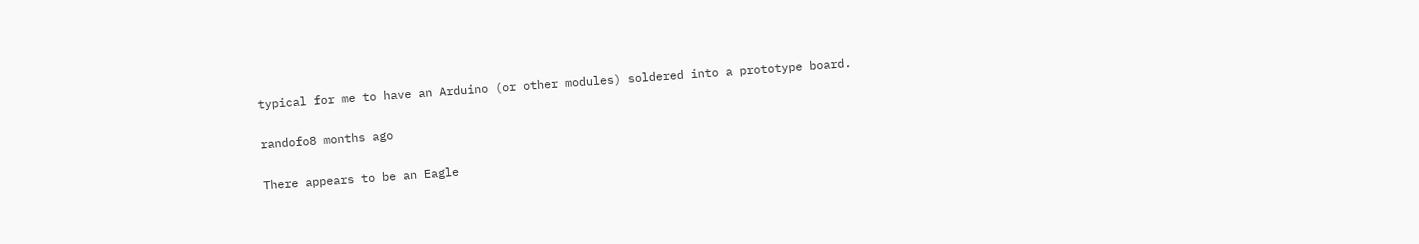typical for me to have an Arduino (or other modules) soldered into a prototype board.

randofo8 months ago

There appears to be an Eagle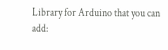Library for Arduino that you can add: